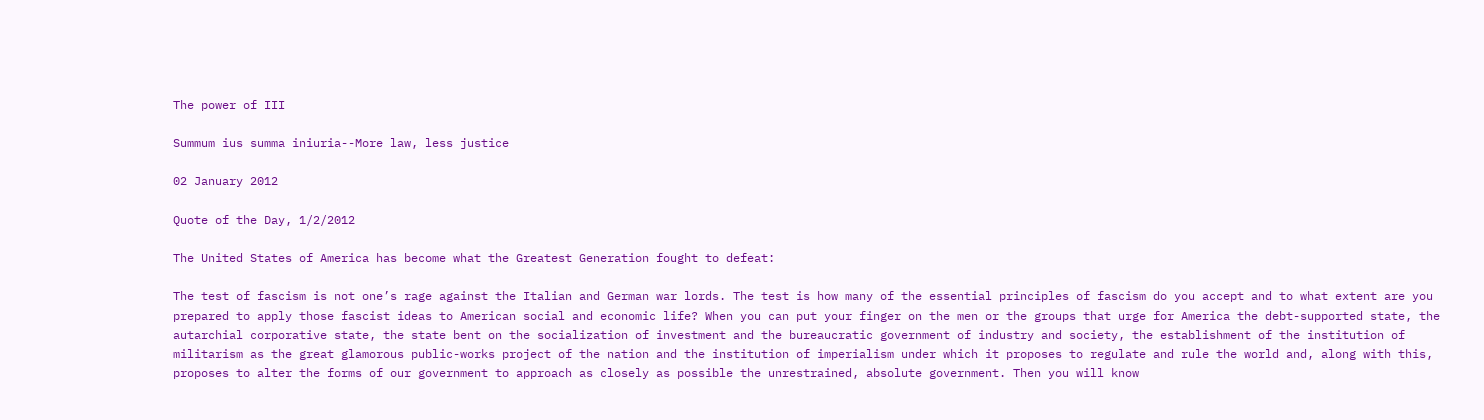The power of III

Summum ius summa iniuria--More law, less justice

02 January 2012

Quote of the Day, 1/2/2012

The United States of America has become what the Greatest Generation fought to defeat:

The test of fascism is not one’s rage against the Italian and German war lords. The test is how many of the essential principles of fascism do you accept and to what extent are you prepared to apply those fascist ideas to American social and economic life? When you can put your finger on the men or the groups that urge for America the debt-supported state, the autarchial corporative state, the state bent on the socialization of investment and the bureaucratic government of industry and society, the establishment of the institution of militarism as the great glamorous public-works project of the nation and the institution of imperialism under which it proposes to regulate and rule the world and, along with this, proposes to alter the forms of our government to approach as closely as possible the unrestrained, absolute government. Then you will know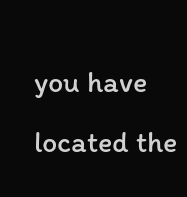you have located the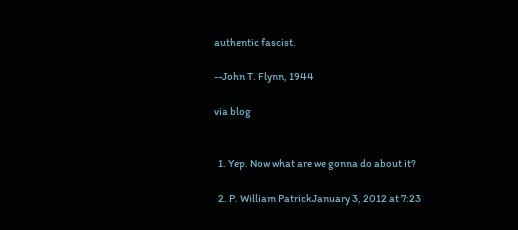authentic fascist.

--John T. Flynn, 1944

via blog


  1. Yep. Now what are we gonna do about it?

  2. P. William PatrickJanuary 3, 2012 at 7:23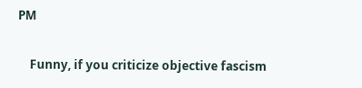PM

    Funny, if you criticize objective fascism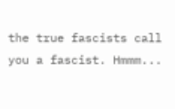the true fascists call you a fascist. Hmmm...